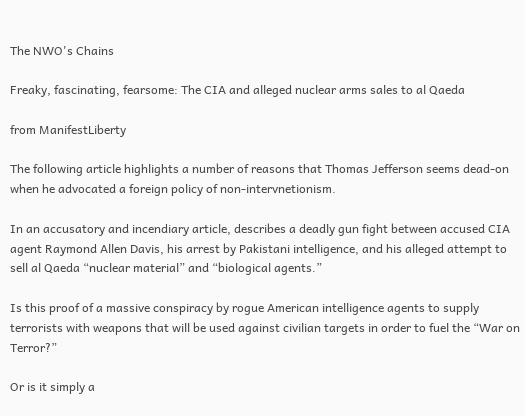The NWO's Chains

Freaky, fascinating, fearsome: The CIA and alleged nuclear arms sales to al Qaeda

from ManifestLiberty

The following article highlights a number of reasons that Thomas Jefferson seems dead-on when he advocated a foreign policy of non-intervnetionism.

In an accusatory and incendiary article, describes a deadly gun fight between accused CIA agent Raymond Allen Davis, his arrest by Pakistani intelligence, and his alleged attempt to sell al Qaeda “nuclear material” and “biological agents.”

Is this proof of a massive conspiracy by rogue American intelligence agents to supply terrorists with weapons that will be used against civilian targets in order to fuel the “War on Terror?”

Or is it simply a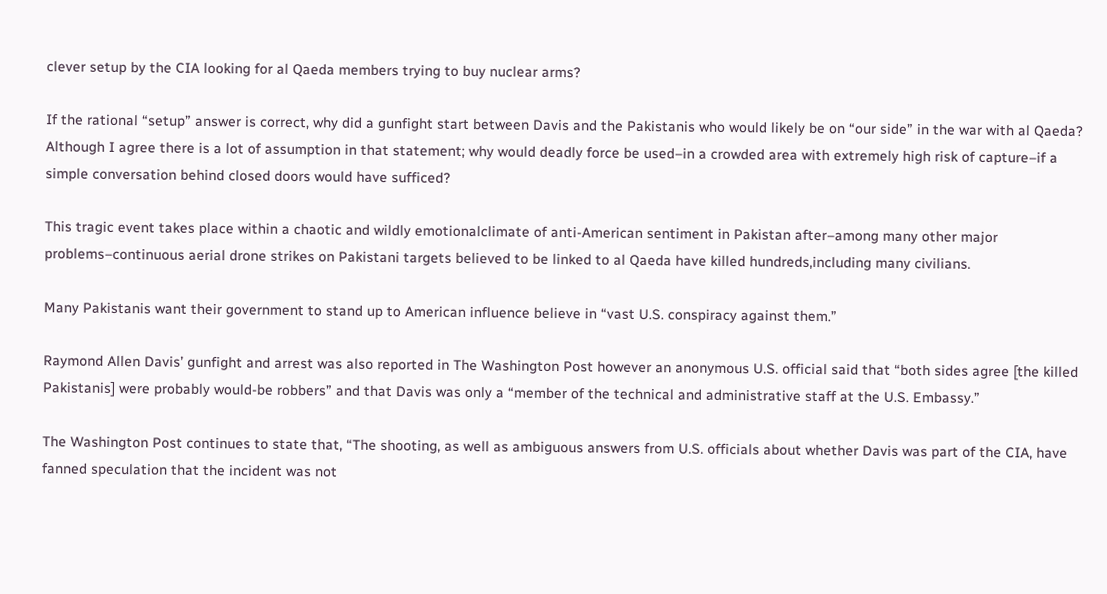clever setup by the CIA looking for al Qaeda members trying to buy nuclear arms?

If the rational “setup” answer is correct, why did a gunfight start between Davis and the Pakistanis who would likely be on “our side” in the war with al Qaeda? Although I agree there is a lot of assumption in that statement; why would deadly force be used–in a crowded area with extremely high risk of capture–if a simple conversation behind closed doors would have sufficed?

This tragic event takes place within a chaotic and wildly emotionalclimate of anti-American sentiment in Pakistan after–among many other major problems–continuous aerial drone strikes on Pakistani targets believed to be linked to al Qaeda have killed hundreds,including many civilians.

Many Pakistanis want their government to stand up to American influence believe in “vast U.S. conspiracy against them.”

Raymond Allen Davis’ gunfight and arrest was also reported in The Washington Post however an anonymous U.S. official said that “both sides agree [the killed Pakistanis] were probably would-be robbers” and that Davis was only a “member of the technical and administrative staff at the U.S. Embassy.”

The Washington Post continues to state that, “The shooting, as well as ambiguous answers from U.S. officials about whether Davis was part of the CIA, have fanned speculation that the incident was not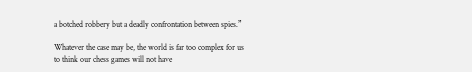a botched robbery but a deadly confrontation between spies.”

Whatever the case may be, the world is far too complex for us to think our chess games will not have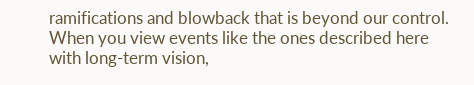ramifications and blowback that is beyond our control. When you view events like the ones described here with long-term vision,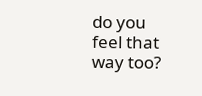do you feel that way too?